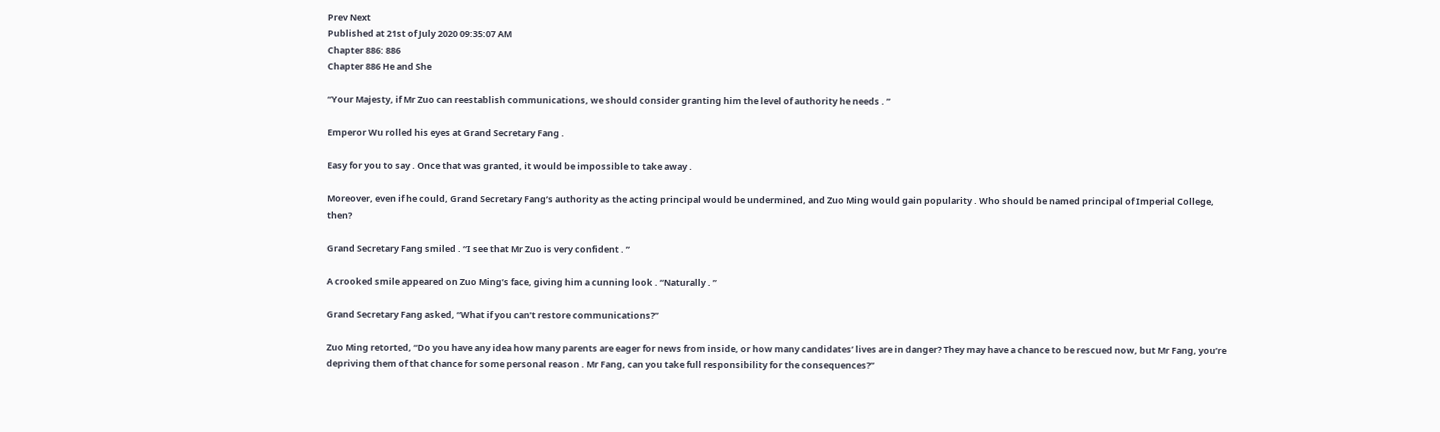Prev Next
Published at 21st of July 2020 09:35:07 AM
Chapter 886: 886
Chapter 886 He and She

“Your Majesty, if Mr Zuo can reestablish communications, we should consider granting him the level of authority he needs . ”

Emperor Wu rolled his eyes at Grand Secretary Fang .

Easy for you to say . Once that was granted, it would be impossible to take away .

Moreover, even if he could, Grand Secretary Fang’s authority as the acting principal would be undermined, and Zuo Ming would gain popularity . Who should be named principal of Imperial College, then?

Grand Secretary Fang smiled . “I see that Mr Zuo is very confident . ”

A crooked smile appeared on Zuo Ming’s face, giving him a cunning look . “Naturally . ”

Grand Secretary Fang asked, “What if you can’t restore communications?”

Zuo Ming retorted, “Do you have any idea how many parents are eager for news from inside, or how many candidates’ lives are in danger? They may have a chance to be rescued now, but Mr Fang, you’re depriving them of that chance for some personal reason . Mr Fang, can you take full responsibility for the consequences?”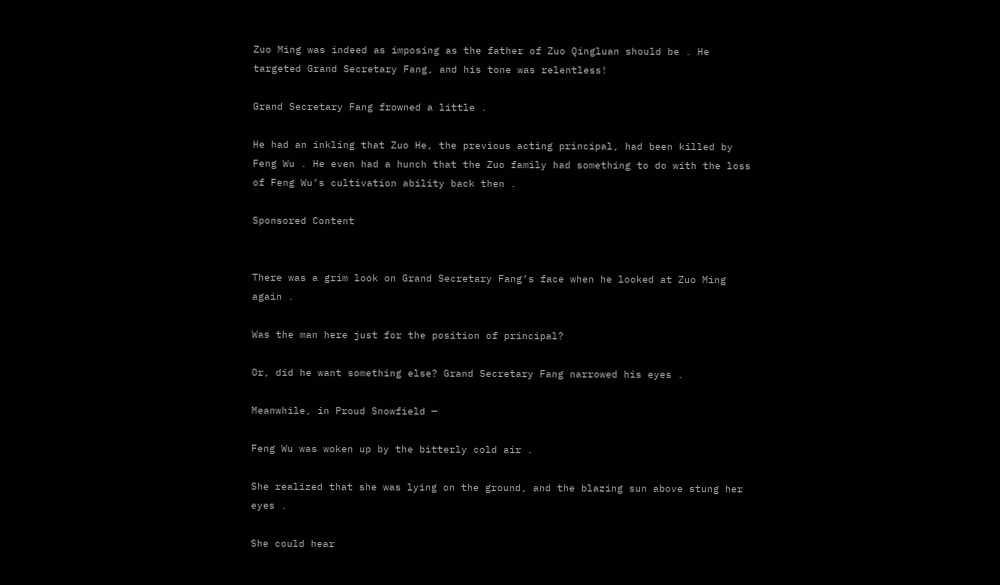Zuo Ming was indeed as imposing as the father of Zuo Qingluan should be . He targeted Grand Secretary Fang, and his tone was relentless!

Grand Secretary Fang frowned a little .

He had an inkling that Zuo He, the previous acting principal, had been killed by Feng Wu . He even had a hunch that the Zuo family had something to do with the loss of Feng Wu’s cultivation ability back then .

Sponsored Content


There was a grim look on Grand Secretary Fang’s face when he looked at Zuo Ming again .

Was the man here just for the position of principal?

Or, did he want something else? Grand Secretary Fang narrowed his eyes .

Meanwhile, in Proud Snowfield —

Feng Wu was woken up by the bitterly cold air .

She realized that she was lying on the ground, and the blazing sun above stung her eyes .

She could hear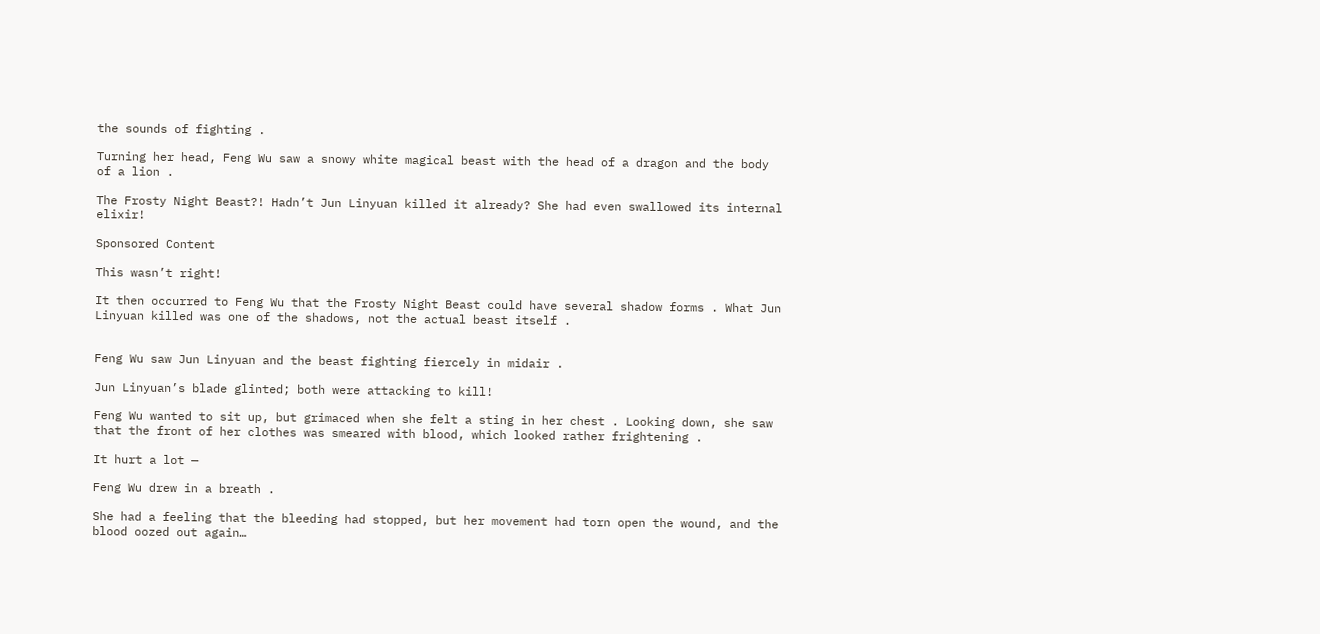the sounds of fighting .

Turning her head, Feng Wu saw a snowy white magical beast with the head of a dragon and the body of a lion .

The Frosty Night Beast?! Hadn’t Jun Linyuan killed it already? She had even swallowed its internal elixir!

Sponsored Content

This wasn’t right!

It then occurred to Feng Wu that the Frosty Night Beast could have several shadow forms . What Jun Linyuan killed was one of the shadows, not the actual beast itself .


Feng Wu saw Jun Linyuan and the beast fighting fiercely in midair .

Jun Linyuan’s blade glinted; both were attacking to kill!

Feng Wu wanted to sit up, but grimaced when she felt a sting in her chest . Looking down, she saw that the front of her clothes was smeared with blood, which looked rather frightening .

It hurt a lot —

Feng Wu drew in a breath .

She had a feeling that the bleeding had stopped, but her movement had torn open the wound, and the blood oozed out again…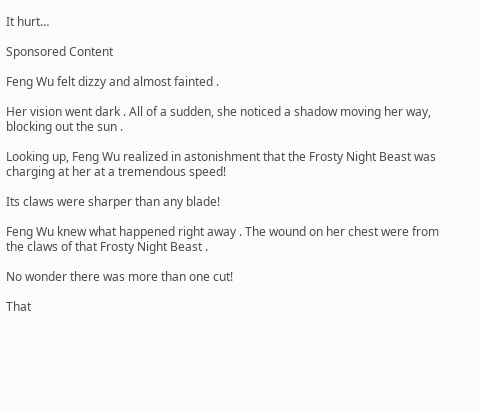It hurt…

Sponsored Content

Feng Wu felt dizzy and almost fainted .

Her vision went dark . All of a sudden, she noticed a shadow moving her way, blocking out the sun .

Looking up, Feng Wu realized in astonishment that the Frosty Night Beast was charging at her at a tremendous speed!

Its claws were sharper than any blade!

Feng Wu knew what happened right away . The wound on her chest were from the claws of that Frosty Night Beast .

No wonder there was more than one cut!

That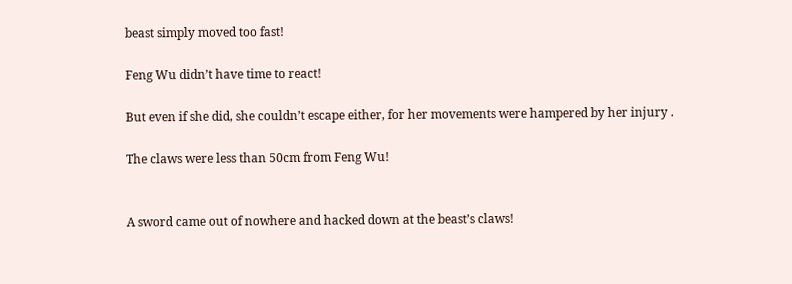beast simply moved too fast!

Feng Wu didn’t have time to react!

But even if she did, she couldn’t escape either, for her movements were hampered by her injury .

The claws were less than 50cm from Feng Wu!


A sword came out of nowhere and hacked down at the beast’s claws!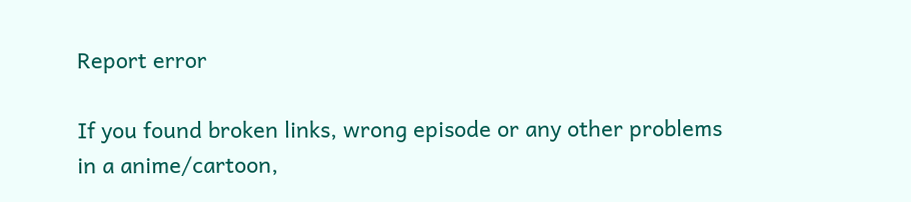Report error

If you found broken links, wrong episode or any other problems in a anime/cartoon,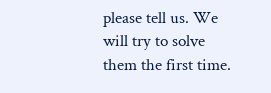please tell us. We will try to solve them the first time.